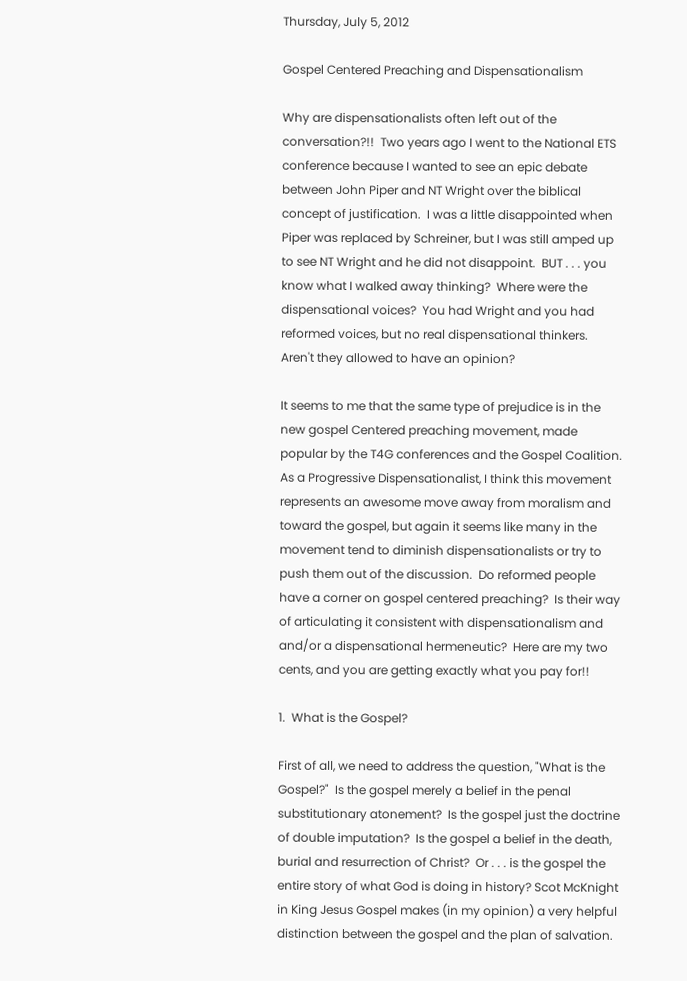Thursday, July 5, 2012

Gospel Centered Preaching and Dispensationalism

Why are dispensationalists often left out of the conversation?!!  Two years ago I went to the National ETS conference because I wanted to see an epic debate between John Piper and NT Wright over the biblical concept of justification.  I was a little disappointed when Piper was replaced by Schreiner, but I was still amped up to see NT Wright and he did not disappoint.  BUT . . . you know what I walked away thinking?  Where were the dispensational voices?  You had Wright and you had reformed voices, but no real dispensational thinkers.  Aren't they allowed to have an opinion?

It seems to me that the same type of prejudice is in the new gospel Centered preaching movement, made popular by the T4G conferences and the Gospel Coalition.  As a Progressive Dispensationalist, I think this movement represents an awesome move away from moralism and toward the gospel, but again it seems like many in the movement tend to diminish dispensationalists or try to push them out of the discussion.  Do reformed people have a corner on gospel centered preaching?  Is their way of articulating it consistent with dispensationalism and and/or a dispensational hermeneutic?  Here are my two cents, and you are getting exactly what you pay for!!

1.  What is the Gospel?

First of all, we need to address the question, "What is the Gospel?"  Is the gospel merely a belief in the penal substitutionary atonement?  Is the gospel just the doctrine of double imputation?  Is the gospel a belief in the death, burial and resurrection of Christ?  Or . . . is the gospel the entire story of what God is doing in history? Scot McKnight in King Jesus Gospel makes (in my opinion) a very helpful distinction between the gospel and the plan of salvation.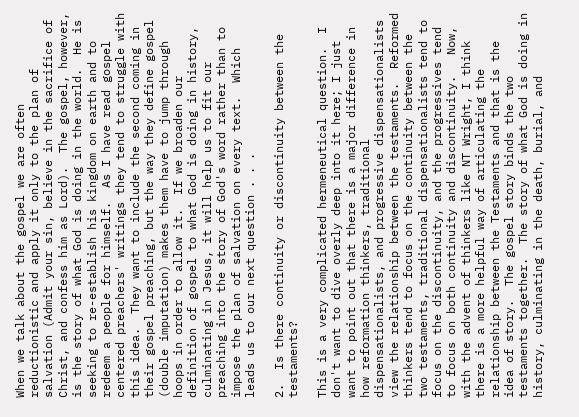When we talk about the gospel we are often reductionistic and apply it only to the plan of salvation (Admit your sin, believe in the sacrifice of Christ, and confess him as Lord).  The gospel, however, is the story of what God is doing in the world.  He is seeking to re-establish his kingdom on earth and to redeem a people for himself.  As I have read gospel centered preachers' writings they tend to struggle with this idea.  They want to include the second coming in their gospel preaching, but the way they define gospel (double imputation) makes them have to jump through hoops in order to allow it.  If we broaden our definition of gospel to what God is doing in history, culminating in Jesus, it will help us to fit our preaching into the story of God's word rather than to impose the plan of salvation on every text.  Which leads us to our next question . . .

2.  Is there continuity or discontinuity between the testaments?

This is a very complicated hermeneutical question.  I don't want to dive overly deep into it here; I just want to point out that there is a major difference in how reformation thinkers, traditional dispensationalists, and progressive dispensationalists view the relationship between the testaments.  Reformed thinkers tend to focus on the continuity between the two testaments, traditional dispensationalists tend to focus on the discontinuity, and the progressives tend to focus on both continuity and discontinuity.   Now, with the advent of thinkers like NT Wright, I think there is a more helpful way of articulating the relationship between the Testaments and that is the idea of story.  The gospel story binds the two testaments together.  The story of what God is doing in history, culminating in the death, burial, and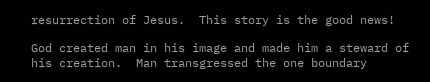resurrection of Jesus.  This story is the good news!

God created man in his image and made him a steward of his creation.  Man transgressed the one boundary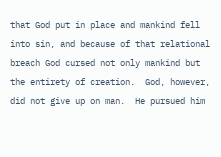that God put in place and mankind fell into sin, and because of that relational breach God cursed not only mankind but the entirety of creation.  God, however, did not give up on man.  He pursued him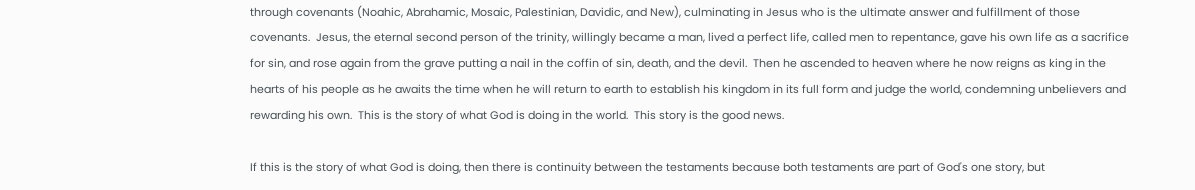through covenants (Noahic, Abrahamic, Mosaic, Palestinian, Davidic, and New), culminating in Jesus who is the ultimate answer and fulfillment of those covenants.  Jesus, the eternal second person of the trinity, willingly became a man, lived a perfect life, called men to repentance, gave his own life as a sacrifice for sin, and rose again from the grave putting a nail in the coffin of sin, death, and the devil.  Then he ascended to heaven where he now reigns as king in the hearts of his people as he awaits the time when he will return to earth to establish his kingdom in its full form and judge the world, condemning unbelievers and rewarding his own.  This is the story of what God is doing in the world.  This story is the good news.

If this is the story of what God is doing, then there is continuity between the testaments because both testaments are part of God's one story, but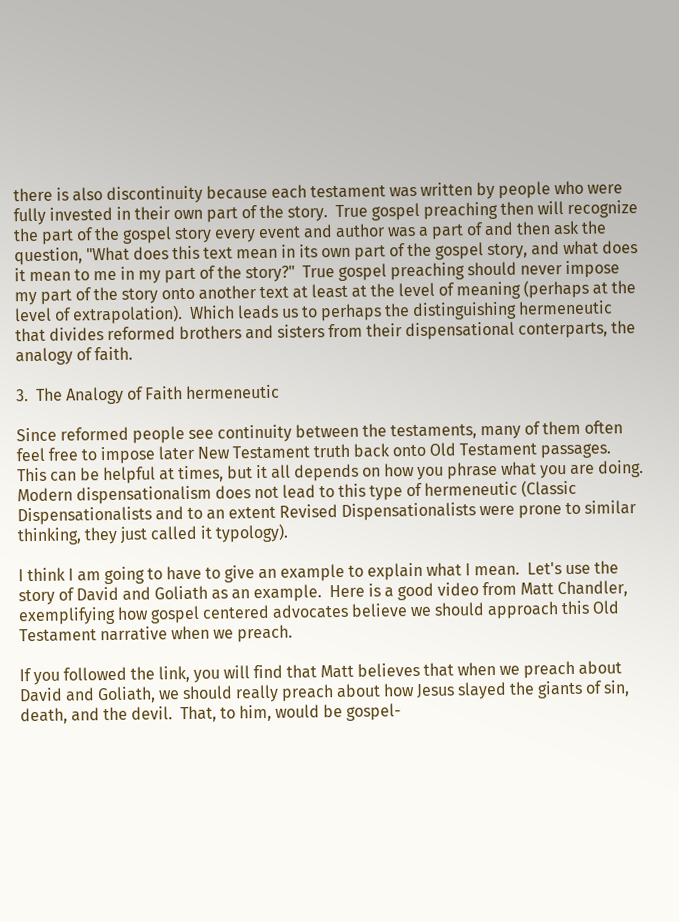there is also discontinuity because each testament was written by people who were fully invested in their own part of the story.  True gospel preaching then will recognize the part of the gospel story every event and author was a part of and then ask the question, "What does this text mean in its own part of the gospel story, and what does it mean to me in my part of the story?"  True gospel preaching should never impose my part of the story onto another text at least at the level of meaning (perhaps at the level of extrapolation).  Which leads us to perhaps the distinguishing hermeneutic that divides reformed brothers and sisters from their dispensational conterparts, the analogy of faith.

3.  The Analogy of Faith hermeneutic

Since reformed people see continuity between the testaments, many of them often feel free to impose later New Testament truth back onto Old Testament passages.  This can be helpful at times, but it all depends on how you phrase what you are doing.  Modern dispensationalism does not lead to this type of hermeneutic (Classic Dispensationalists and to an extent Revised Dispensationalists were prone to similar thinking, they just called it typology).

I think I am going to have to give an example to explain what I mean.  Let's use the story of David and Goliath as an example.  Here is a good video from Matt Chandler, exemplifying how gospel centered advocates believe we should approach this Old Testament narrative when we preach.

If you followed the link, you will find that Matt believes that when we preach about David and Goliath, we should really preach about how Jesus slayed the giants of sin, death, and the devil.  That, to him, would be gospel-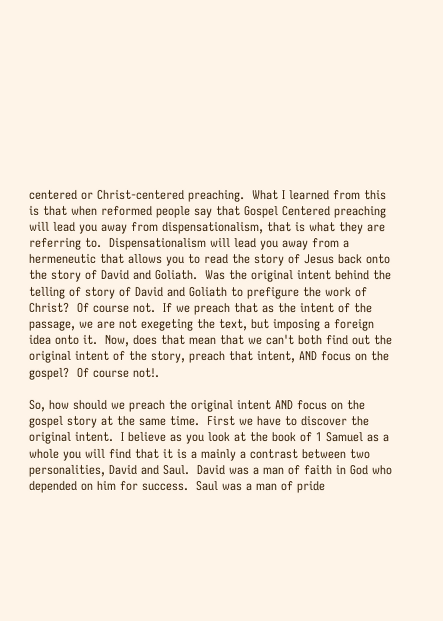centered or Christ-centered preaching.  What I learned from this is that when reformed people say that Gospel Centered preaching will lead you away from dispensationalism, that is what they are referring to.  Dispensationalism will lead you away from a hermeneutic that allows you to read the story of Jesus back onto the story of David and Goliath.  Was the original intent behind the telling of story of David and Goliath to prefigure the work of Christ?  Of course not.  If we preach that as the intent of the passage, we are not exegeting the text, but imposing a foreign idea onto it.  Now, does that mean that we can't both find out the original intent of the story, preach that intent, AND focus on the gospel?  Of course not!.

So, how should we preach the original intent AND focus on the gospel story at the same time.  First we have to discover the original intent.  I believe as you look at the book of 1 Samuel as a whole you will find that it is a mainly a contrast between two personalities, David and Saul.  David was a man of faith in God who depended on him for success.  Saul was a man of pride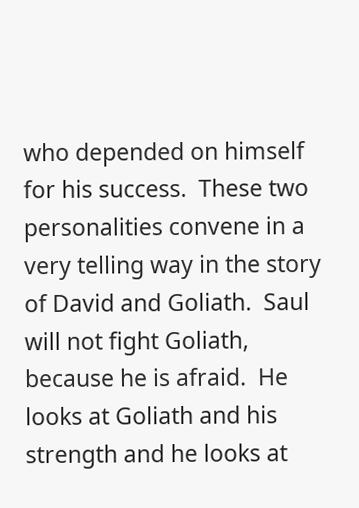who depended on himself for his success.  These two personalities convene in a very telling way in the story of David and Goliath.  Saul will not fight Goliath, because he is afraid.  He looks at Goliath and his strength and he looks at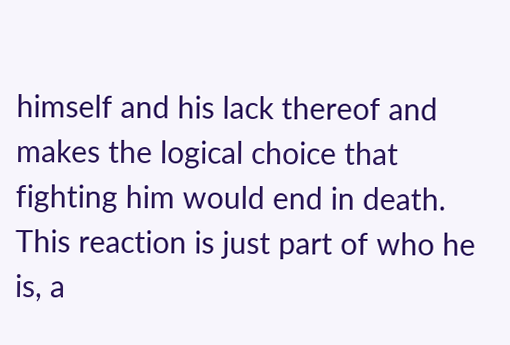himself and his lack thereof and makes the logical choice that fighting him would end in death.  This reaction is just part of who he is, a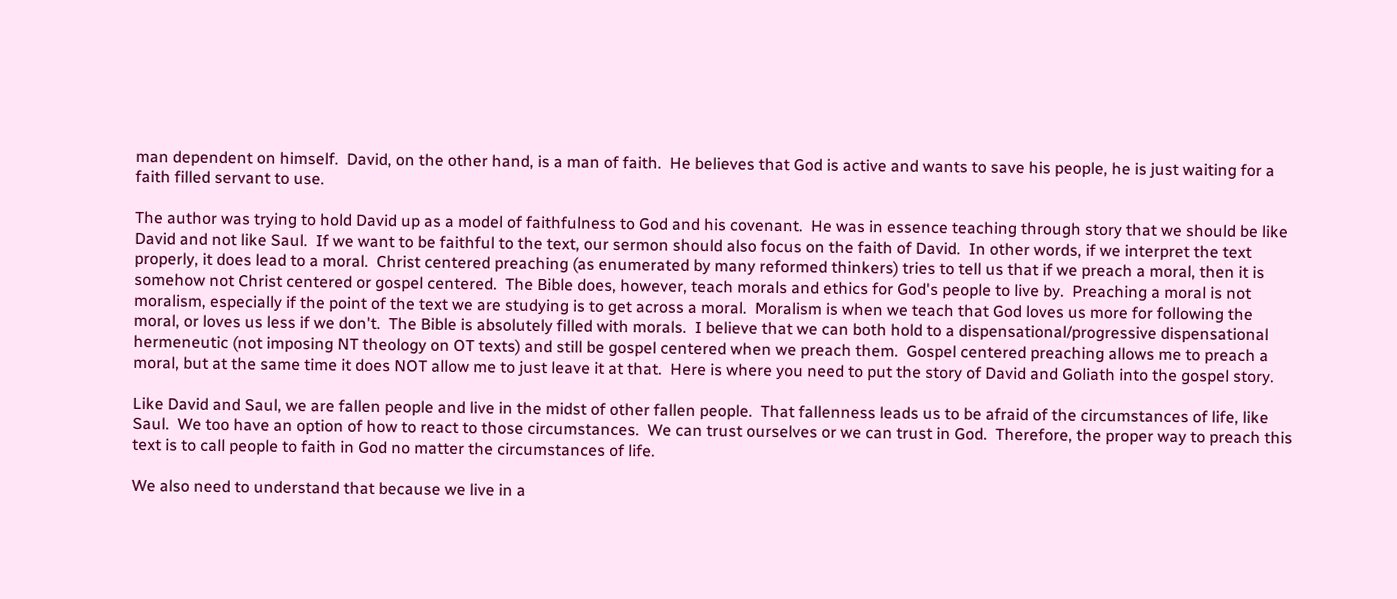man dependent on himself.  David, on the other hand, is a man of faith.  He believes that God is active and wants to save his people, he is just waiting for a faith filled servant to use.

The author was trying to hold David up as a model of faithfulness to God and his covenant.  He was in essence teaching through story that we should be like David and not like Saul.  If we want to be faithful to the text, our sermon should also focus on the faith of David.  In other words, if we interpret the text properly, it does lead to a moral.  Christ centered preaching (as enumerated by many reformed thinkers) tries to tell us that if we preach a moral, then it is somehow not Christ centered or gospel centered.  The Bible does, however, teach morals and ethics for God's people to live by.  Preaching a moral is not moralism, especially if the point of the text we are studying is to get across a moral.  Moralism is when we teach that God loves us more for following the moral, or loves us less if we don't.  The Bible is absolutely filled with morals.  I believe that we can both hold to a dispensational/progressive dispensational hermeneutic (not imposing NT theology on OT texts) and still be gospel centered when we preach them.  Gospel centered preaching allows me to preach a moral, but at the same time it does NOT allow me to just leave it at that.  Here is where you need to put the story of David and Goliath into the gospel story.

Like David and Saul, we are fallen people and live in the midst of other fallen people.  That fallenness leads us to be afraid of the circumstances of life, like Saul.  We too have an option of how to react to those circumstances.  We can trust ourselves or we can trust in God.  Therefore, the proper way to preach this text is to call people to faith in God no matter the circumstances of life.

We also need to understand that because we live in a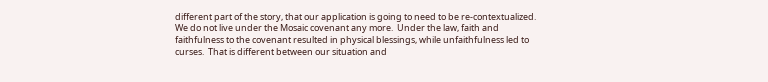different part of the story, that our application is going to need to be re-contextualized.  We do not live under the Mosaic covenant any more.  Under the law, faith and faithfulness to the covenant resulted in physical blessings, while unfaithfulness led to curses.  That is different between our situation and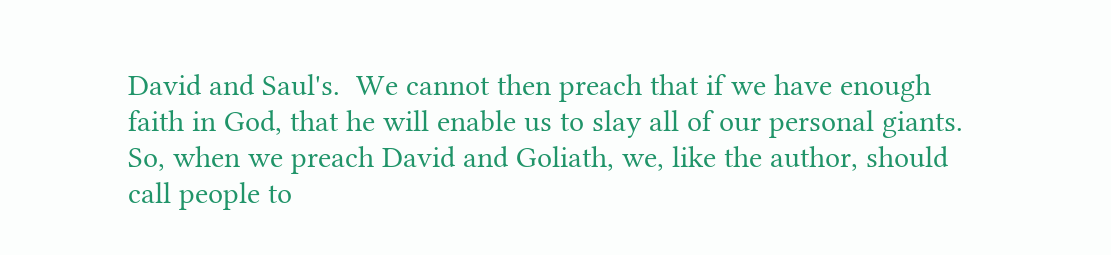David and Saul's.  We cannot then preach that if we have enough faith in God, that he will enable us to slay all of our personal giants.  So, when we preach David and Goliath, we, like the author, should call people to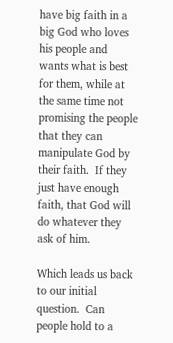have big faith in a big God who loves his people and wants what is best for them, while at the same time not promising the people that they can manipulate God by their faith.  If they just have enough faith, that God will do whatever they ask of him.

Which leads us back to our initial question.  Can people hold to a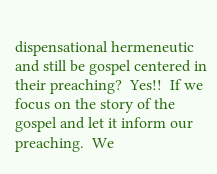dispensational hermeneutic and still be gospel centered in their preaching?  Yes!!  If we focus on the story of the gospel and let it inform our preaching.  We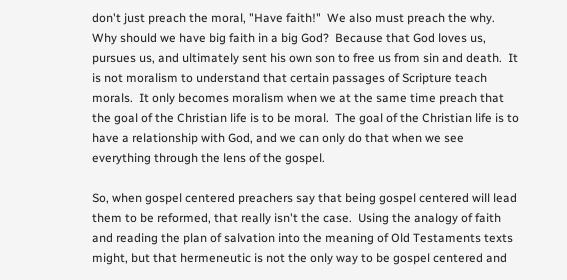don't just preach the moral, "Have faith!"  We also must preach the why.  Why should we have big faith in a big God?  Because that God loves us, pursues us, and ultimately sent his own son to free us from sin and death.  It is not moralism to understand that certain passages of Scripture teach morals.  It only becomes moralism when we at the same time preach that the goal of the Christian life is to be moral.  The goal of the Christian life is to have a relationship with God, and we can only do that when we see everything through the lens of the gospel.

So, when gospel centered preachers say that being gospel centered will lead them to be reformed, that really isn't the case.  Using the analogy of faith and reading the plan of salvation into the meaning of Old Testaments texts might, but that hermeneutic is not the only way to be gospel centered and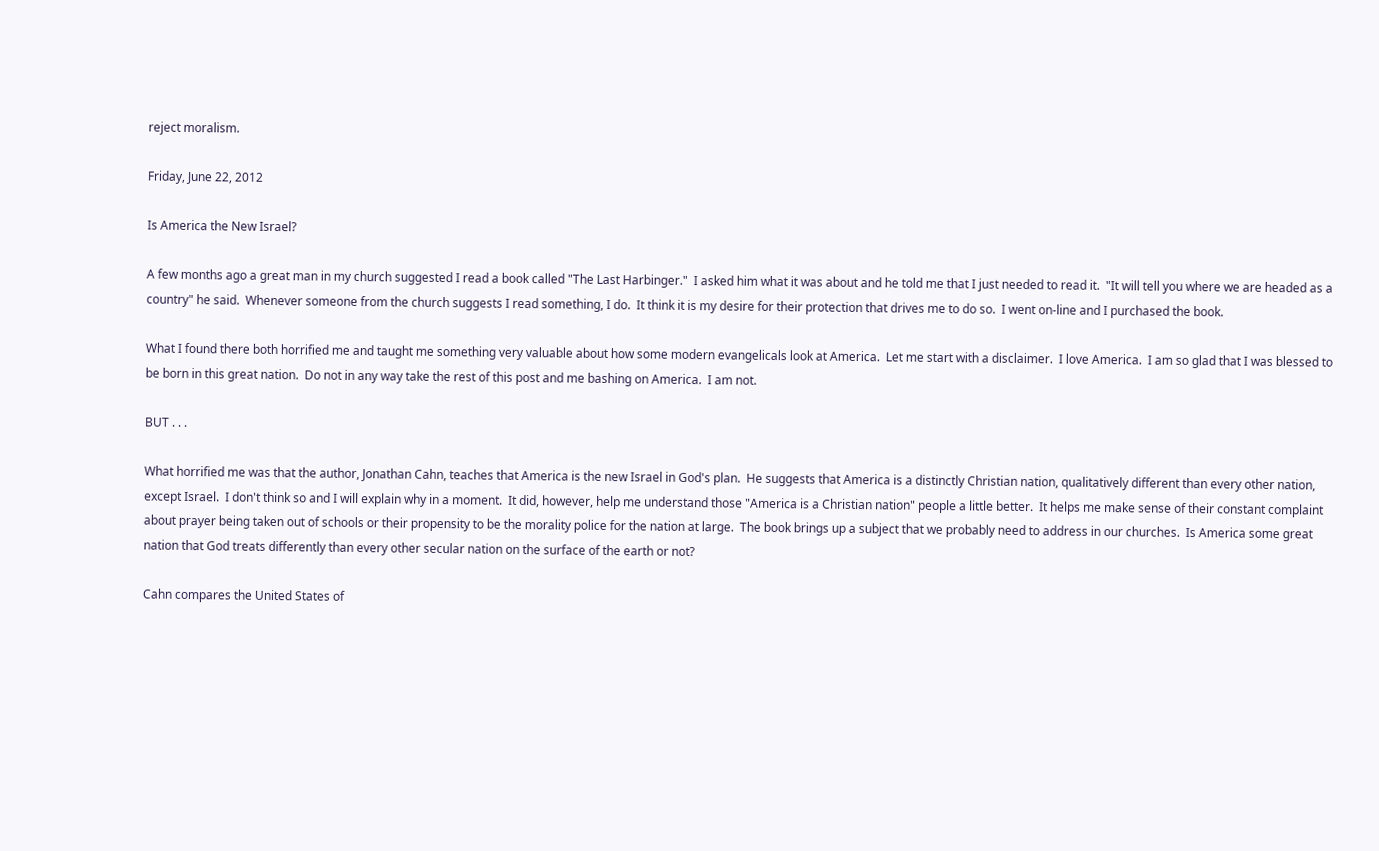reject moralism.

Friday, June 22, 2012

Is America the New Israel?

A few months ago a great man in my church suggested I read a book called "The Last Harbinger."  I asked him what it was about and he told me that I just needed to read it.  "It will tell you where we are headed as a country" he said.  Whenever someone from the church suggests I read something, I do.  It think it is my desire for their protection that drives me to do so.  I went on-line and I purchased the book.

What I found there both horrified me and taught me something very valuable about how some modern evangelicals look at America.  Let me start with a disclaimer.  I love America.  I am so glad that I was blessed to be born in this great nation.  Do not in any way take the rest of this post and me bashing on America.  I am not.

BUT . . .

What horrified me was that the author, Jonathan Cahn, teaches that America is the new Israel in God's plan.  He suggests that America is a distinctly Christian nation, qualitatively different than every other nation, except Israel.  I don't think so and I will explain why in a moment.  It did, however, help me understand those "America is a Christian nation" people a little better.  It helps me make sense of their constant complaint about prayer being taken out of schools or their propensity to be the morality police for the nation at large.  The book brings up a subject that we probably need to address in our churches.  Is America some great nation that God treats differently than every other secular nation on the surface of the earth or not?

Cahn compares the United States of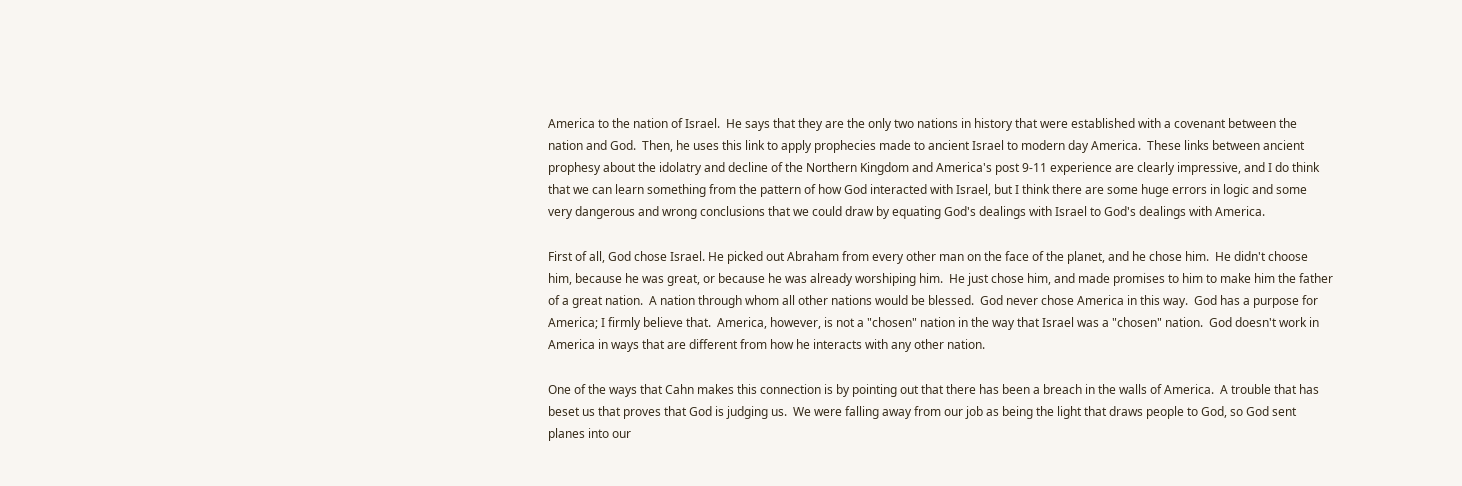America to the nation of Israel.  He says that they are the only two nations in history that were established with a covenant between the nation and God.  Then, he uses this link to apply prophecies made to ancient Israel to modern day America.  These links between ancient prophesy about the idolatry and decline of the Northern Kingdom and America's post 9-11 experience are clearly impressive, and I do think that we can learn something from the pattern of how God interacted with Israel, but I think there are some huge errors in logic and some very dangerous and wrong conclusions that we could draw by equating God's dealings with Israel to God's dealings with America.

First of all, God chose Israel. He picked out Abraham from every other man on the face of the planet, and he chose him.  He didn't choose him, because he was great, or because he was already worshiping him.  He just chose him, and made promises to him to make him the father of a great nation.  A nation through whom all other nations would be blessed.  God never chose America in this way.  God has a purpose for America; I firmly believe that.  America, however, is not a "chosen" nation in the way that Israel was a "chosen" nation.  God doesn't work in America in ways that are different from how he interacts with any other nation.

One of the ways that Cahn makes this connection is by pointing out that there has been a breach in the walls of America.  A trouble that has beset us that proves that God is judging us.  We were falling away from our job as being the light that draws people to God, so God sent planes into our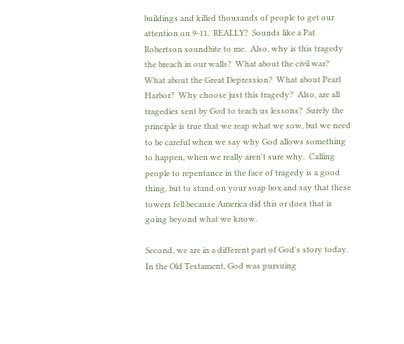buildings and killed thousands of people to get our attention on 9-11.  REALLY?  Sounds like a Pat Robertson soundbite to me.  Also, why is this tragedy the breach in our walls?  What about the civil war?  What about the Great Depression?  What about Pearl Harbor?  Why choose just this tragedy?  Also, are all tragedies sent by God to teach us lessons?  Surely the principle is true that we reap what we sow, but we need to be careful when we say why God allows something to happen, when we really aren't sure why.  Calling people to repentance in the face of tragedy is a good thing, but to stand on your soap box and say that these towers fell because America did this or does that is going beyond what we know.

Second, we are in a different part of God's story today.  In the Old Testament, God was pursuing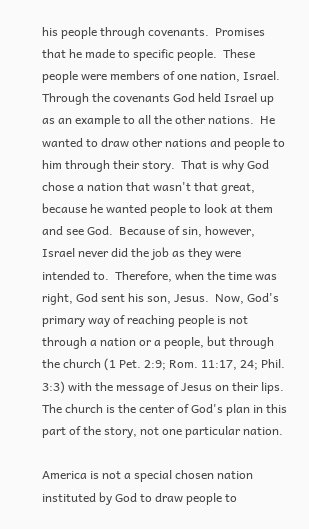his people through covenants.  Promises that he made to specific people.  These people were members of one nation, Israel.  Through the covenants God held Israel up as an example to all the other nations.  He wanted to draw other nations and people to him through their story.  That is why God chose a nation that wasn't that great, because he wanted people to look at them and see God.  Because of sin, however, Israel never did the job as they were intended to.  Therefore, when the time was right, God sent his son, Jesus.  Now, God's primary way of reaching people is not through a nation or a people, but through the church (1 Pet. 2:9; Rom. 11:17, 24; Phil. 3:3) with the message of Jesus on their lips.  The church is the center of God's plan in this part of the story, not one particular nation.

America is not a special chosen nation instituted by God to draw people to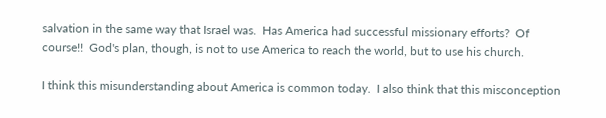salvation in the same way that Israel was.  Has America had successful missionary efforts?  Of course!!  God's plan, though, is not to use America to reach the world, but to use his church.

I think this misunderstanding about America is common today.  I also think that this misconception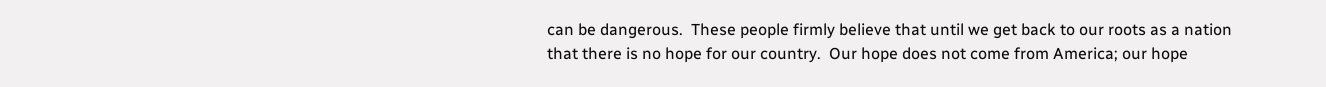can be dangerous.  These people firmly believe that until we get back to our roots as a nation that there is no hope for our country.  Our hope does not come from America; our hope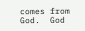comes from God.  God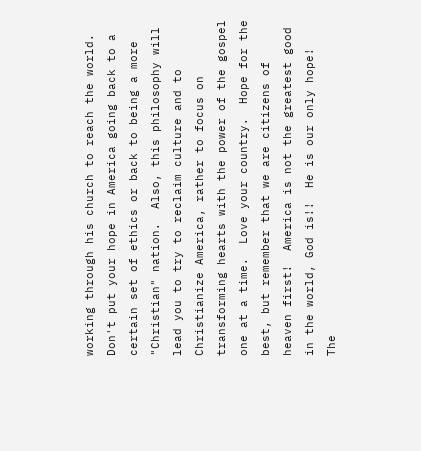working through his church to reach the world.  Don't put your hope in America going back to a certain set of ethics or back to being a more "Christian" nation.  Also, this philosophy will lead you to try to reclaim culture and to Christianize America, rather to focus on transforming hearts with the power of the gospel one at a time.  Love your country.  Hope for the best, but remember that we are citizens of heaven first!  America is not the greatest good in the world, God is!!  He is our only hope!  The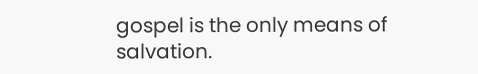gospel is the only means of salvation.